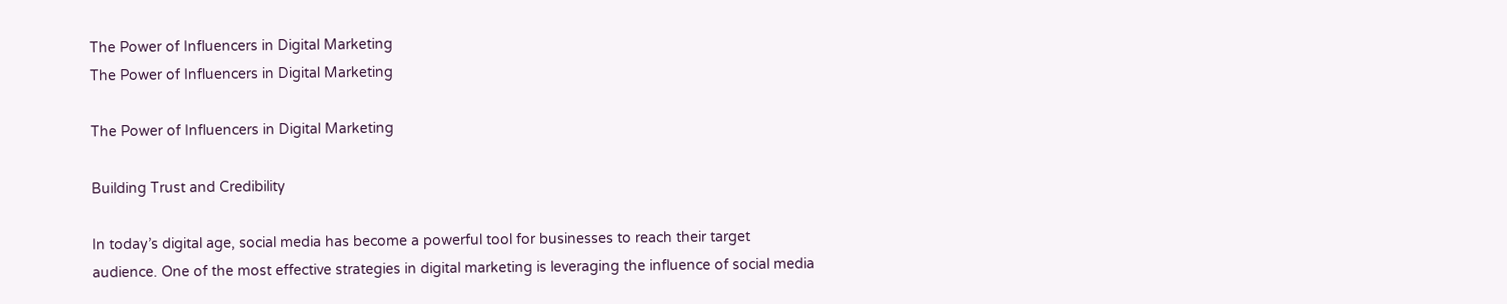The Power of Influencers in Digital Marketing
The Power of Influencers in Digital Marketing

The Power of Influencers in Digital Marketing

Building Trust and Credibility

In today’s digital age, social media has become a powerful tool for businesses to reach their target audience. One of the most effective strategies in digital marketing is leveraging the influence of social media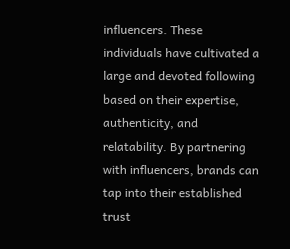influencers. These individuals have cultivated a large and devoted following based on their expertise, authenticity, and relatability. By partnering with influencers, brands can tap into their established trust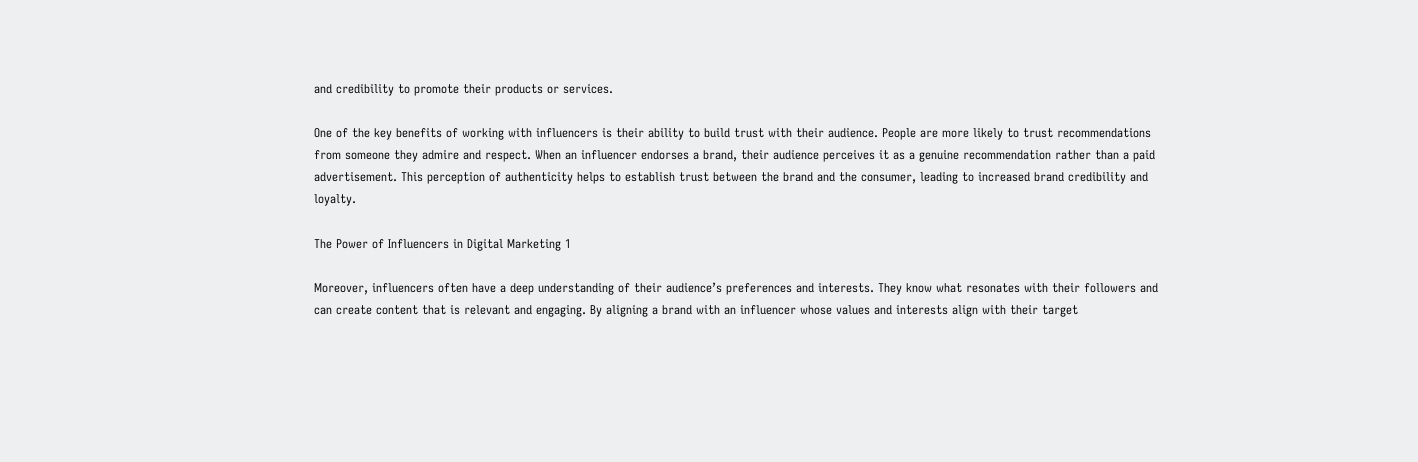and credibility to promote their products or services.

One of the key benefits of working with influencers is their ability to build trust with their audience. People are more likely to trust recommendations from someone they admire and respect. When an influencer endorses a brand, their audience perceives it as a genuine recommendation rather than a paid advertisement. This perception of authenticity helps to establish trust between the brand and the consumer, leading to increased brand credibility and loyalty.

The Power of Influencers in Digital Marketing 1

Moreover, influencers often have a deep understanding of their audience’s preferences and interests. They know what resonates with their followers and can create content that is relevant and engaging. By aligning a brand with an influencer whose values and interests align with their target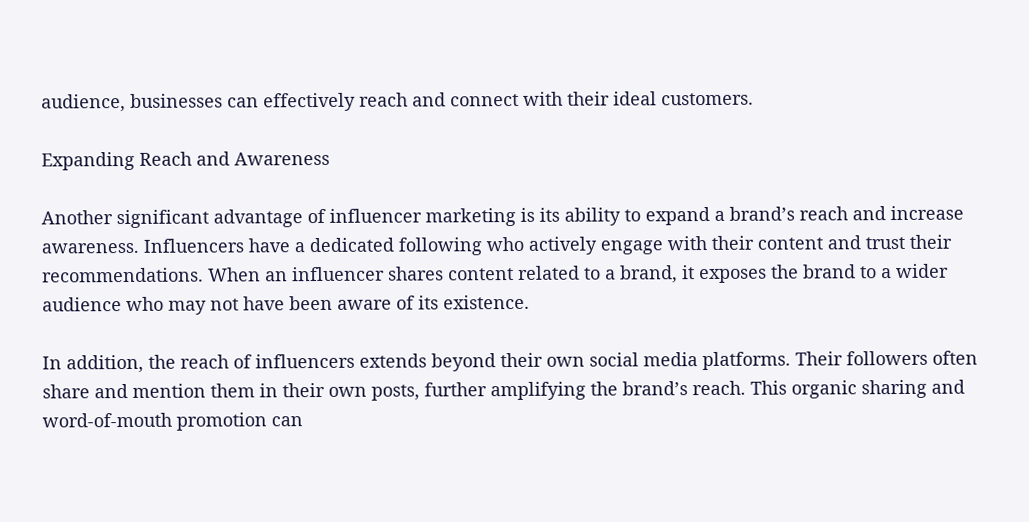audience, businesses can effectively reach and connect with their ideal customers.

Expanding Reach and Awareness

Another significant advantage of influencer marketing is its ability to expand a brand’s reach and increase awareness. Influencers have a dedicated following who actively engage with their content and trust their recommendations. When an influencer shares content related to a brand, it exposes the brand to a wider audience who may not have been aware of its existence.

In addition, the reach of influencers extends beyond their own social media platforms. Their followers often share and mention them in their own posts, further amplifying the brand’s reach. This organic sharing and word-of-mouth promotion can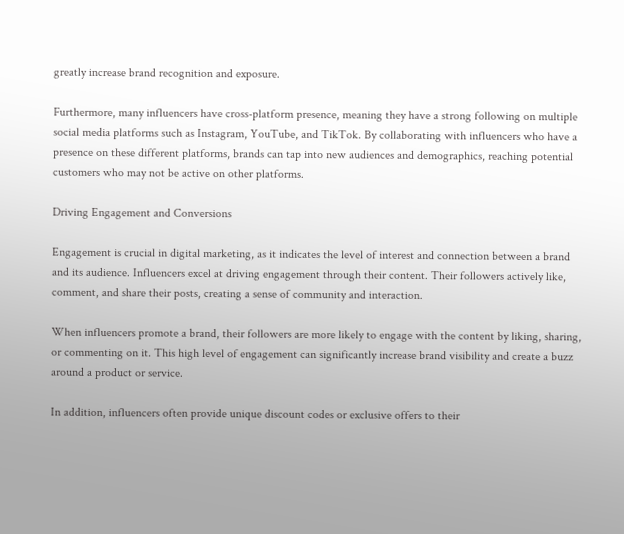greatly increase brand recognition and exposure.

Furthermore, many influencers have cross-platform presence, meaning they have a strong following on multiple social media platforms such as Instagram, YouTube, and TikTok. By collaborating with influencers who have a presence on these different platforms, brands can tap into new audiences and demographics, reaching potential customers who may not be active on other platforms.

Driving Engagement and Conversions

Engagement is crucial in digital marketing, as it indicates the level of interest and connection between a brand and its audience. Influencers excel at driving engagement through their content. Their followers actively like, comment, and share their posts, creating a sense of community and interaction.

When influencers promote a brand, their followers are more likely to engage with the content by liking, sharing, or commenting on it. This high level of engagement can significantly increase brand visibility and create a buzz around a product or service.

In addition, influencers often provide unique discount codes or exclusive offers to their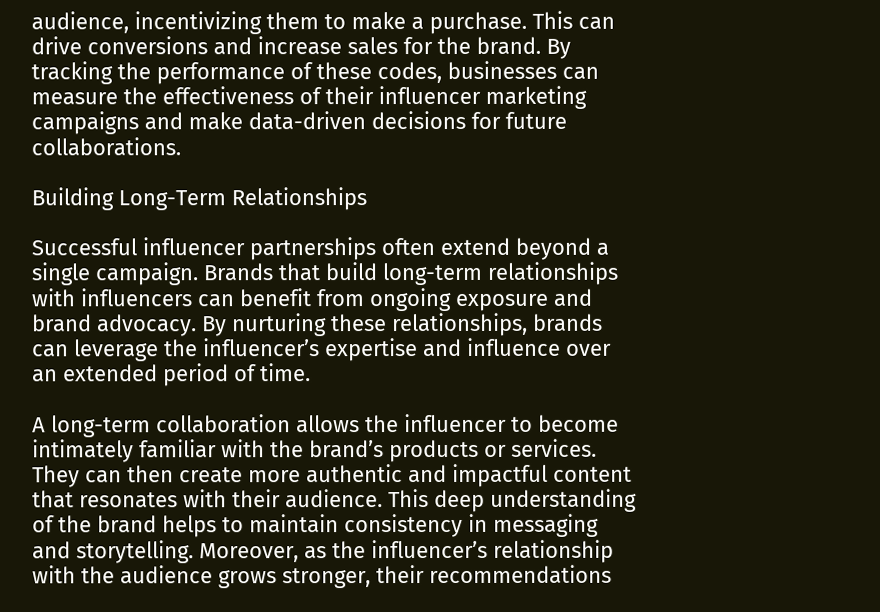audience, incentivizing them to make a purchase. This can drive conversions and increase sales for the brand. By tracking the performance of these codes, businesses can measure the effectiveness of their influencer marketing campaigns and make data-driven decisions for future collaborations.

Building Long-Term Relationships

Successful influencer partnerships often extend beyond a single campaign. Brands that build long-term relationships with influencers can benefit from ongoing exposure and brand advocacy. By nurturing these relationships, brands can leverage the influencer’s expertise and influence over an extended period of time.

A long-term collaboration allows the influencer to become intimately familiar with the brand’s products or services. They can then create more authentic and impactful content that resonates with their audience. This deep understanding of the brand helps to maintain consistency in messaging and storytelling. Moreover, as the influencer’s relationship with the audience grows stronger, their recommendations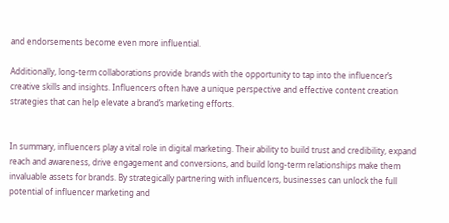and endorsements become even more influential.

Additionally, long-term collaborations provide brands with the opportunity to tap into the influencer’s creative skills and insights. Influencers often have a unique perspective and effective content creation strategies that can help elevate a brand’s marketing efforts.


In summary, influencers play a vital role in digital marketing. Their ability to build trust and credibility, expand reach and awareness, drive engagement and conversions, and build long-term relationships make them invaluable assets for brands. By strategically partnering with influencers, businesses can unlock the full potential of influencer marketing and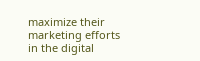maximize their marketing efforts in the digital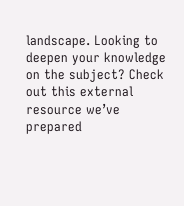landscape. Looking to deepen your knowledge on the subject? Check out this external resource we’ve prepared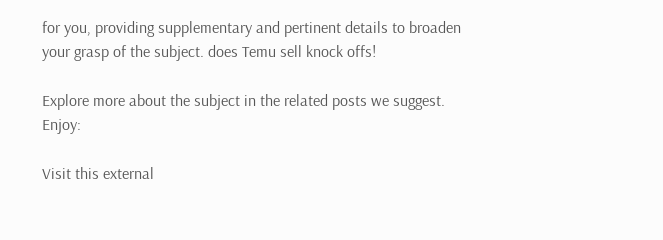for you, providing supplementary and pertinent details to broaden your grasp of the subject. does Temu sell knock offs!

Explore more about the subject in the related posts we suggest. Enjoy:

Visit this external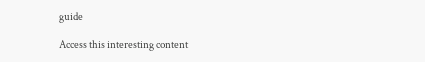guide

Access this interesting content